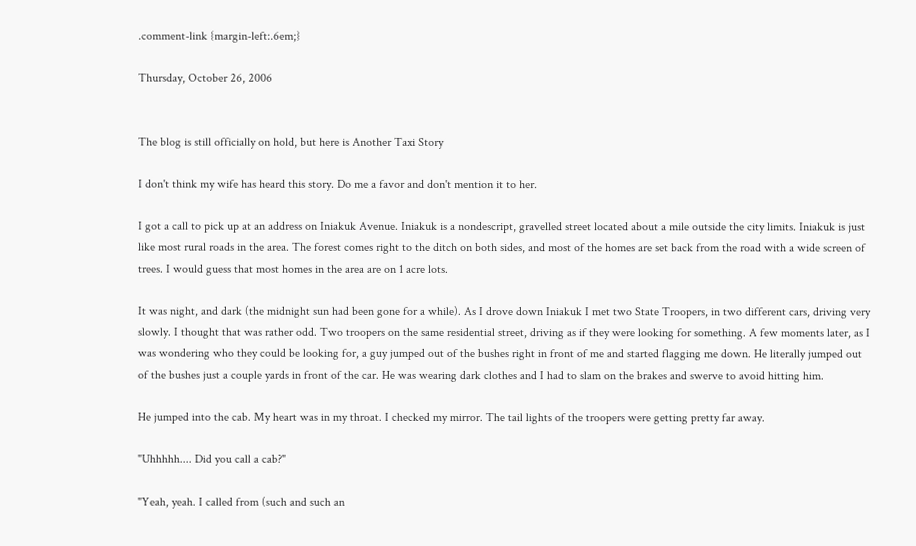.comment-link {margin-left:.6em;}

Thursday, October 26, 2006


The blog is still officially on hold, but here is Another Taxi Story

I don't think my wife has heard this story. Do me a favor and don't mention it to her.

I got a call to pick up at an address on Iniakuk Avenue. Iniakuk is a nondescript, gravelled street located about a mile outside the city limits. Iniakuk is just like most rural roads in the area. The forest comes right to the ditch on both sides, and most of the homes are set back from the road with a wide screen of trees. I would guess that most homes in the area are on 1 acre lots.

It was night, and dark (the midnight sun had been gone for a while). As I drove down Iniakuk I met two State Troopers, in two different cars, driving very slowly. I thought that was rather odd. Two troopers on the same residential street, driving as if they were looking for something. A few moments later, as I was wondering who they could be looking for, a guy jumped out of the bushes right in front of me and started flagging me down. He literally jumped out of the bushes just a couple yards in front of the car. He was wearing dark clothes and I had to slam on the brakes and swerve to avoid hitting him.

He jumped into the cab. My heart was in my throat. I checked my mirror. The tail lights of the troopers were getting pretty far away.

"Uhhhhh.... Did you call a cab?"

"Yeah, yeah. I called from (such and such an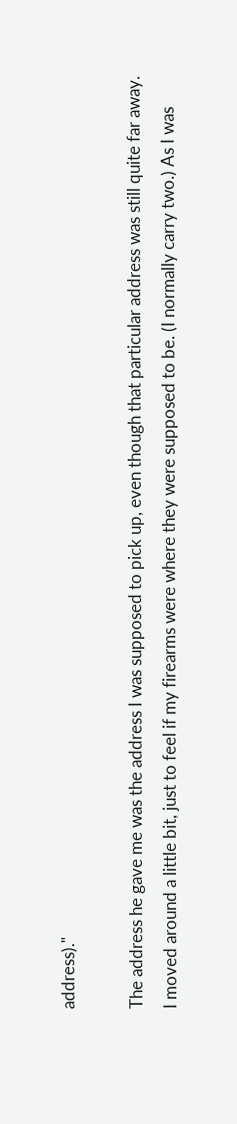address)."

The address he gave me was the address I was supposed to pick up, even though that particular address was still quite far away. I moved around a little bit, just to feel if my firearms were where they were supposed to be. (I normally carry two.) As I was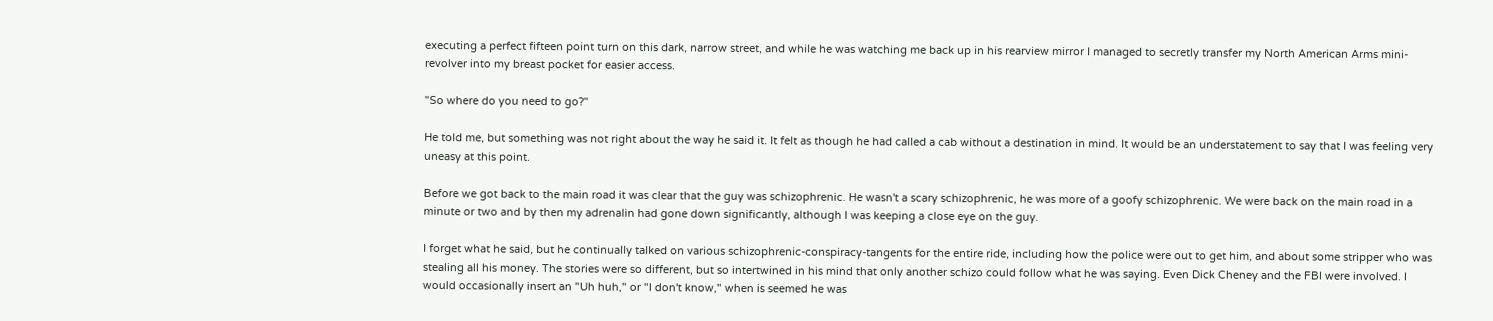executing a perfect fifteen point turn on this dark, narrow street, and while he was watching me back up in his rearview mirror I managed to secretly transfer my North American Arms mini-revolver into my breast pocket for easier access.

"So where do you need to go?"

He told me, but something was not right about the way he said it. It felt as though he had called a cab without a destination in mind. It would be an understatement to say that I was feeling very uneasy at this point.

Before we got back to the main road it was clear that the guy was schizophrenic. He wasn't a scary schizophrenic, he was more of a goofy schizophrenic. We were back on the main road in a minute or two and by then my adrenalin had gone down significantly, although I was keeping a close eye on the guy.

I forget what he said, but he continually talked on various schizophrenic-conspiracy-tangents for the entire ride, including how the police were out to get him, and about some stripper who was stealing all his money. The stories were so different, but so intertwined in his mind that only another schizo could follow what he was saying. Even Dick Cheney and the FBI were involved. I would occasionally insert an "Uh huh," or "I don't know," when is seemed he was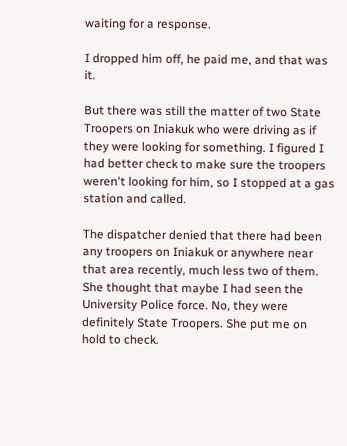waiting for a response.

I dropped him off, he paid me, and that was it.

But there was still the matter of two State Troopers on Iniakuk who were driving as if they were looking for something. I figured I had better check to make sure the troopers weren't looking for him, so I stopped at a gas station and called.

The dispatcher denied that there had been any troopers on Iniakuk or anywhere near that area recently, much less two of them. She thought that maybe I had seen the University Police force. No, they were definitely State Troopers. She put me on hold to check.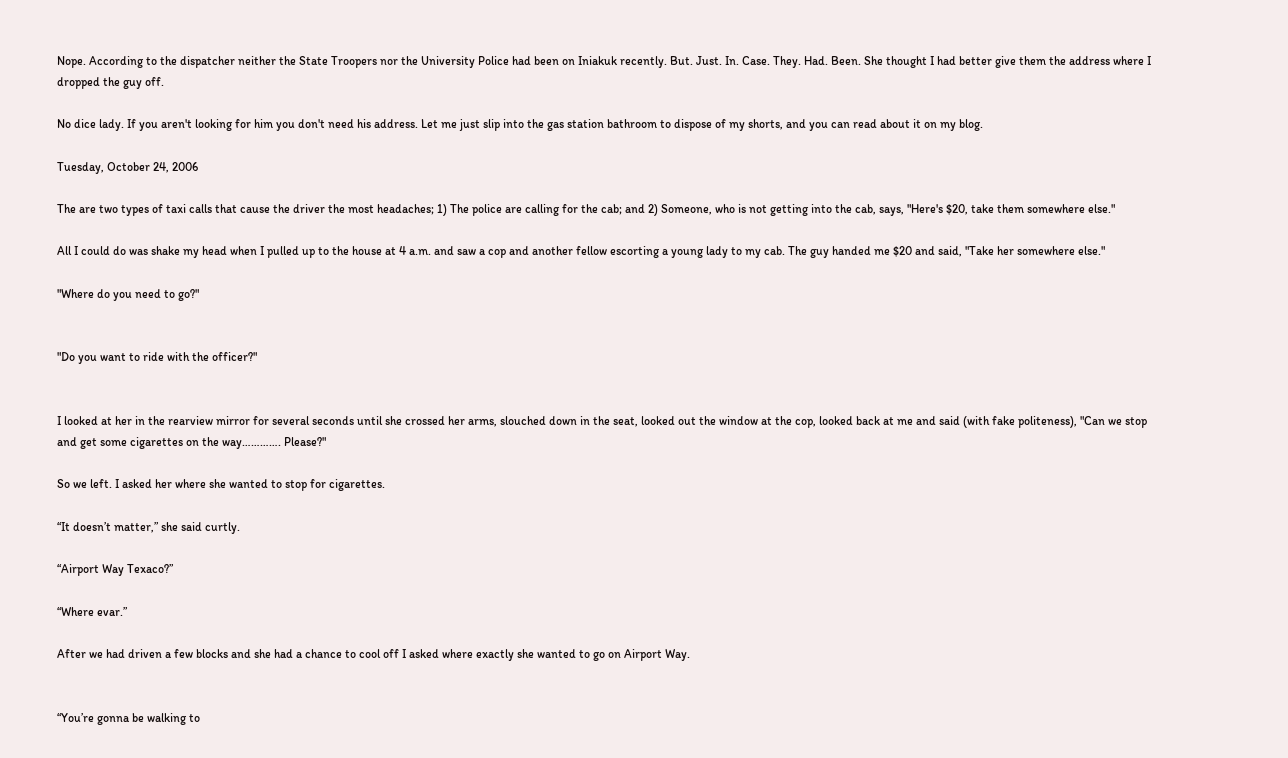Nope. According to the dispatcher neither the State Troopers nor the University Police had been on Iniakuk recently. But. Just. In. Case. They. Had. Been. She thought I had better give them the address where I dropped the guy off.

No dice lady. If you aren't looking for him you don't need his address. Let me just slip into the gas station bathroom to dispose of my shorts, and you can read about it on my blog.

Tuesday, October 24, 2006

The are two types of taxi calls that cause the driver the most headaches; 1) The police are calling for the cab; and 2) Someone, who is not getting into the cab, says, "Here's $20, take them somewhere else."

All I could do was shake my head when I pulled up to the house at 4 a.m. and saw a cop and another fellow escorting a young lady to my cab. The guy handed me $20 and said, "Take her somewhere else."

"Where do you need to go?"


"Do you want to ride with the officer?"


I looked at her in the rearview mirror for several seconds until she crossed her arms, slouched down in the seat, looked out the window at the cop, looked back at me and said (with fake politeness), "Can we stop and get some cigarettes on the way…………. Please?"

So we left. I asked her where she wanted to stop for cigarettes.

“It doesn’t matter,” she said curtly.

“Airport Way Texaco?”

“Where evar.”

After we had driven a few blocks and she had a chance to cool off I asked where exactly she wanted to go on Airport Way.


“You’re gonna be walking to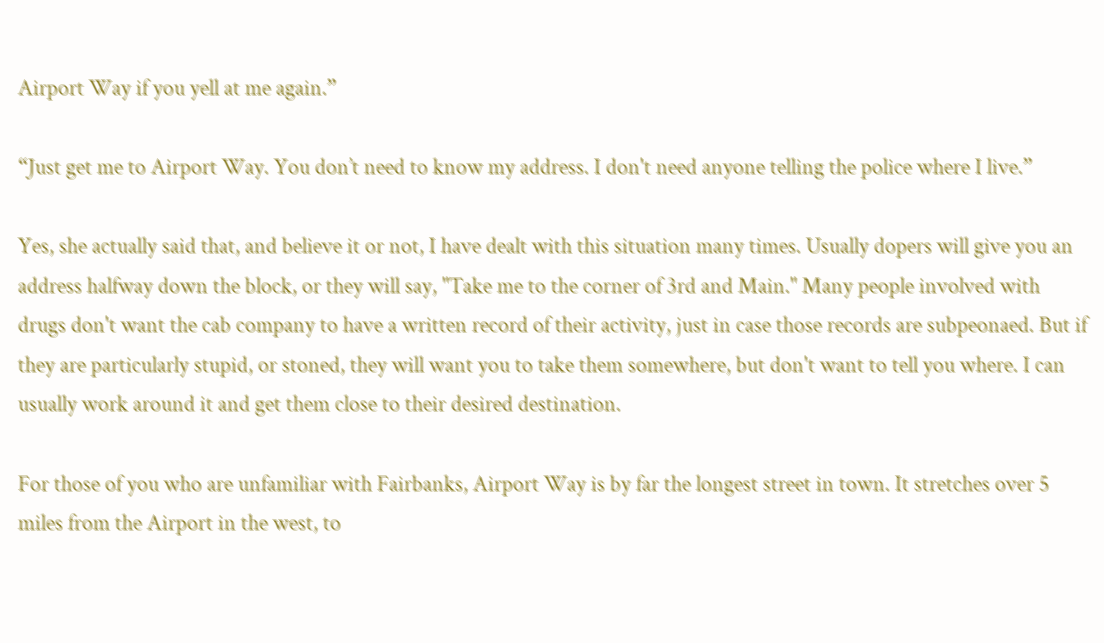Airport Way if you yell at me again.”

“Just get me to Airport Way. You don’t need to know my address. I don't need anyone telling the police where I live.”

Yes, she actually said that, and believe it or not, I have dealt with this situation many times. Usually dopers will give you an address halfway down the block, or they will say, "Take me to the corner of 3rd and Main." Many people involved with drugs don't want the cab company to have a written record of their activity, just in case those records are subpeonaed. But if they are particularly stupid, or stoned, they will want you to take them somewhere, but don't want to tell you where. I can usually work around it and get them close to their desired destination.

For those of you who are unfamiliar with Fairbanks, Airport Way is by far the longest street in town. It stretches over 5 miles from the Airport in the west, to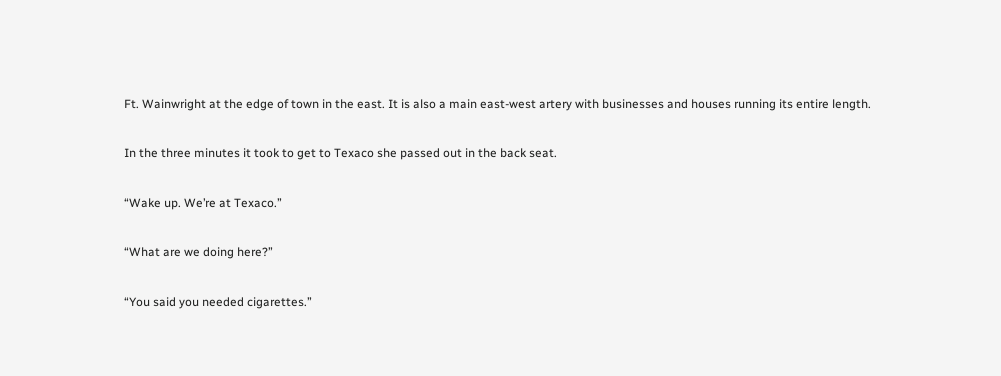Ft. Wainwright at the edge of town in the east. It is also a main east-west artery with businesses and houses running its entire length.

In the three minutes it took to get to Texaco she passed out in the back seat.

“Wake up. We’re at Texaco.”

“What are we doing here?”

“You said you needed cigarettes.”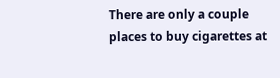There are only a couple places to buy cigarettes at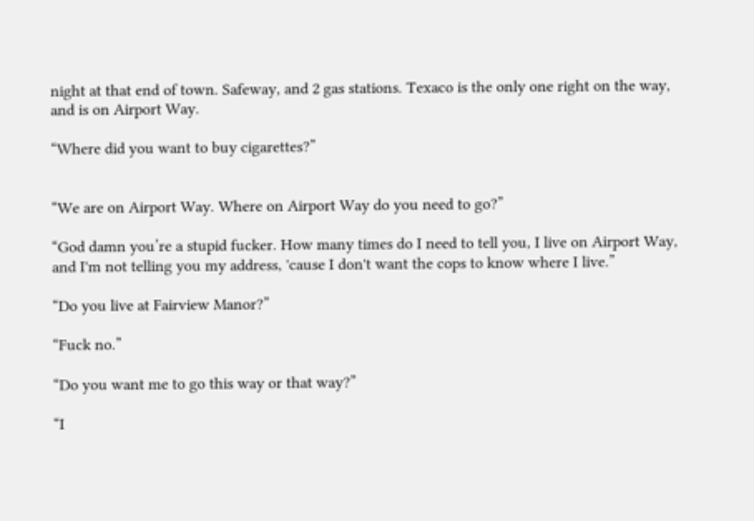night at that end of town. Safeway, and 2 gas stations. Texaco is the only one right on the way, and is on Airport Way.

“Where did you want to buy cigarettes?”


“We are on Airport Way. Where on Airport Way do you need to go?”

“God damn you’re a stupid fucker. How many times do I need to tell you, I live on Airport Way, and I'm not telling you my address, 'cause I don't want the cops to know where I live.”

“Do you live at Fairview Manor?”

“Fuck no.”

“Do you want me to go this way or that way?”

“I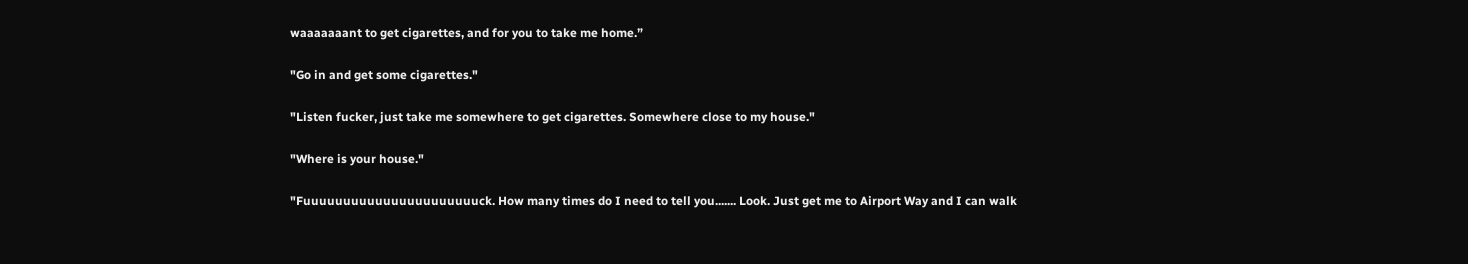waaaaaaant to get cigarettes, and for you to take me home.”

"Go in and get some cigarettes."

"Listen fucker, just take me somewhere to get cigarettes. Somewhere close to my house."

"Where is your house."

"Fuuuuuuuuuuuuuuuuuuuuuuck. How many times do I need to tell you....... Look. Just get me to Airport Way and I can walk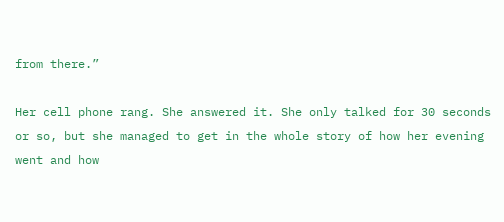from there.”

Her cell phone rang. She answered it. She only talked for 30 seconds or so, but she managed to get in the whole story of how her evening went and how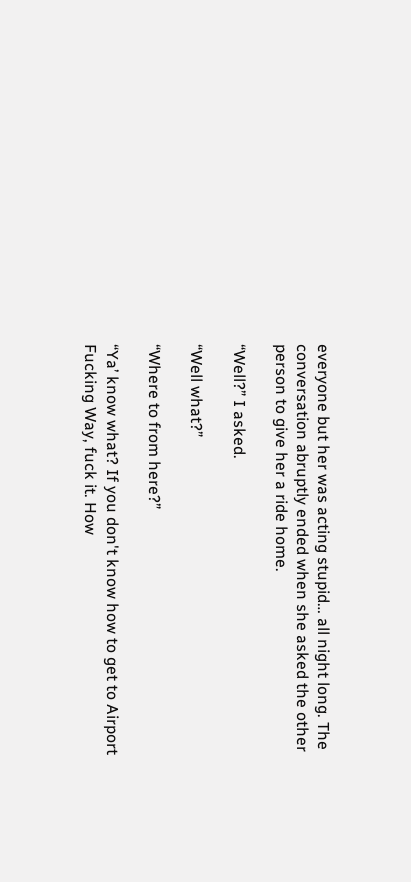everyone but her was acting stupid… all night long. The conversation abruptly ended when she asked the other person to give her a ride home.

“Well?” I asked.

“Well what?”

“Where to from here?”

“Ya’ know what? If you don't know how to get to Airport Fucking Way, fuck it. How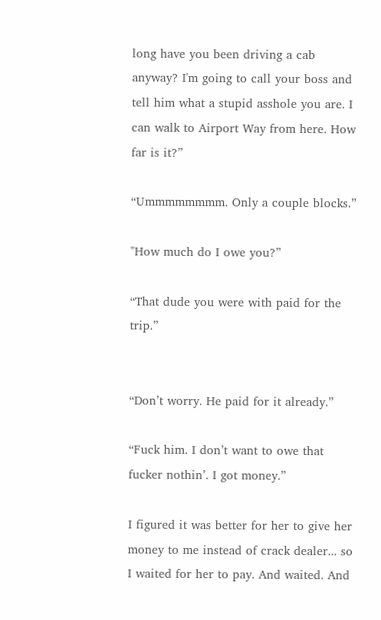long have you been driving a cab anyway? I'm going to call your boss and tell him what a stupid asshole you are. I can walk to Airport Way from here. How far is it?”

“Ummmmmmmm. Only a couple blocks.”

"How much do I owe you?”

“That dude you were with paid for the trip.”


“Don’t worry. He paid for it already.”

“Fuck him. I don’t want to owe that fucker nothin’. I got money.”

I figured it was better for her to give her money to me instead of crack dealer... so I waited for her to pay. And waited. And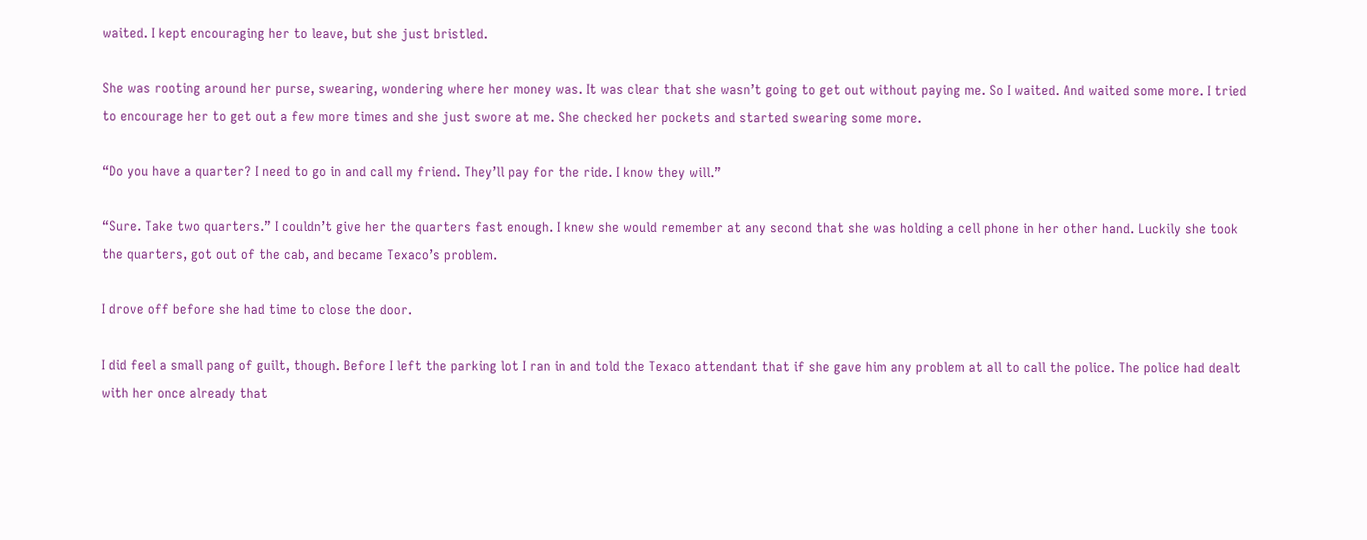waited. I kept encouraging her to leave, but she just bristled.

She was rooting around her purse, swearing, wondering where her money was. It was clear that she wasn’t going to get out without paying me. So I waited. And waited some more. I tried to encourage her to get out a few more times and she just swore at me. She checked her pockets and started swearing some more.

“Do you have a quarter? I need to go in and call my friend. They’ll pay for the ride. I know they will.”

“Sure. Take two quarters.” I couldn’t give her the quarters fast enough. I knew she would remember at any second that she was holding a cell phone in her other hand. Luckily she took the quarters, got out of the cab, and became Texaco’s problem.

I drove off before she had time to close the door.

I did feel a small pang of guilt, though. Before I left the parking lot I ran in and told the Texaco attendant that if she gave him any problem at all to call the police. The police had dealt with her once already that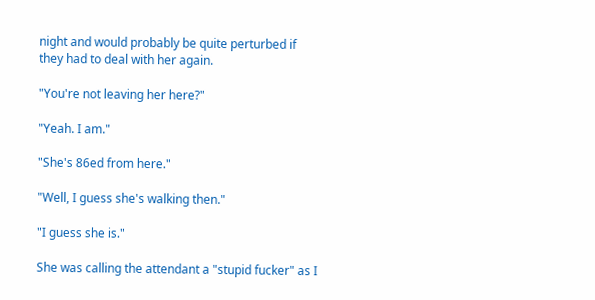night and would probably be quite perturbed if they had to deal with her again.

"You're not leaving her here?"

"Yeah. I am."

"She's 86ed from here."

"Well, I guess she's walking then."

"I guess she is."

She was calling the attendant a "stupid fucker" as I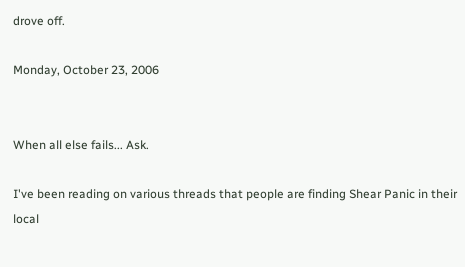drove off.

Monday, October 23, 2006


When all else fails... Ask.

I've been reading on various threads that people are finding Shear Panic in their local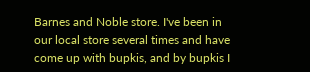Barnes and Noble store. I've been in our local store several times and have come up with bupkis, and by bupkis I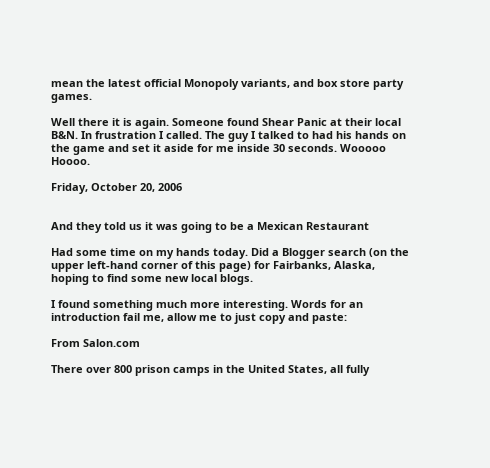mean the latest official Monopoly variants, and box store party games.

Well there it is again. Someone found Shear Panic at their local B&N. In frustration I called. The guy I talked to had his hands on the game and set it aside for me inside 30 seconds. Wooooo Hoooo.

Friday, October 20, 2006


And they told us it was going to be a Mexican Restaurant

Had some time on my hands today. Did a Blogger search (on the upper left-hand corner of this page) for Fairbanks, Alaska, hoping to find some new local blogs.

I found something much more interesting. Words for an introduction fail me, allow me to just copy and paste:

From Salon.com

There over 800 prison camps in the United States, all fully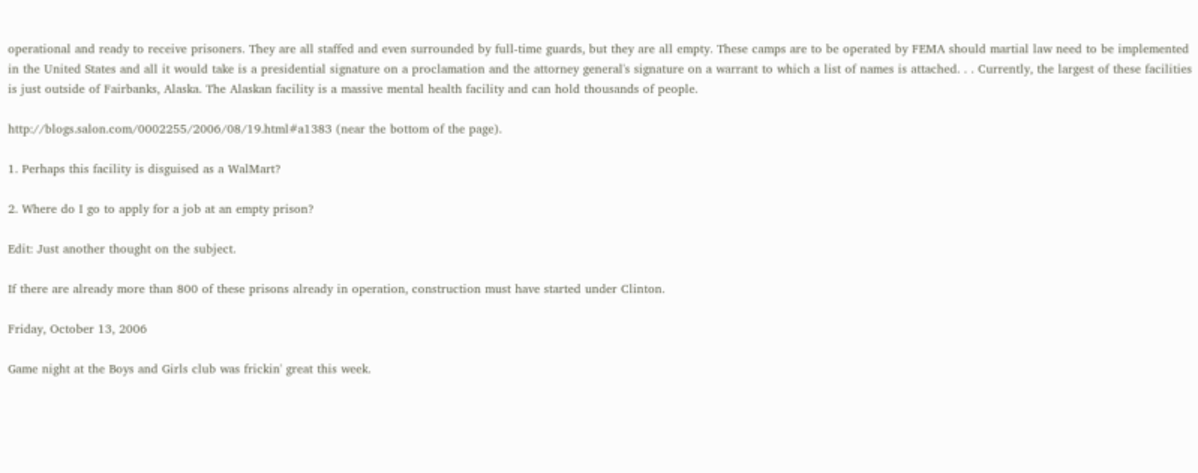operational and ready to receive prisoners. They are all staffed and even surrounded by full-time guards, but they are all empty. These camps are to be operated by FEMA should martial law need to be implemented in the United States and all it would take is a presidential signature on a proclamation and the attorney general's signature on a warrant to which a list of names is attached. . . Currently, the largest of these facilities is just outside of Fairbanks, Alaska. The Alaskan facility is a massive mental health facility and can hold thousands of people.

http://blogs.salon.com/0002255/2006/08/19.html#a1383 (near the bottom of the page).

1. Perhaps this facility is disguised as a WalMart?

2. Where do I go to apply for a job at an empty prison?

Edit: Just another thought on the subject.

If there are already more than 800 of these prisons already in operation, construction must have started under Clinton.

Friday, October 13, 2006

Game night at the Boys and Girls club was frickin' great this week.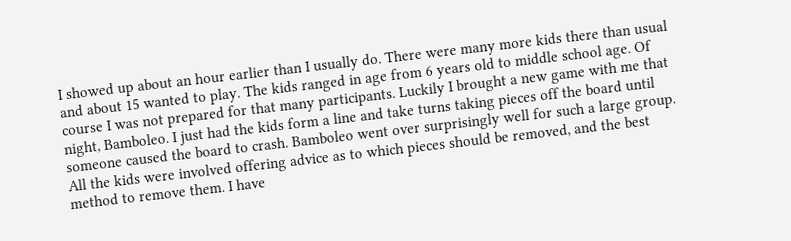I showed up about an hour earlier than I usually do. There were many more kids there than usual and about 15 wanted to play. The kids ranged in age from 6 years old to middle school age. Of course I was not prepared for that many participants. Luckily I brought a new game with me that night, Bamboleo. I just had the kids form a line and take turns taking pieces off the board until someone caused the board to crash. Bamboleo went over surprisingly well for such a large group. All the kids were involved offering advice as to which pieces should be removed, and the best method to remove them. I have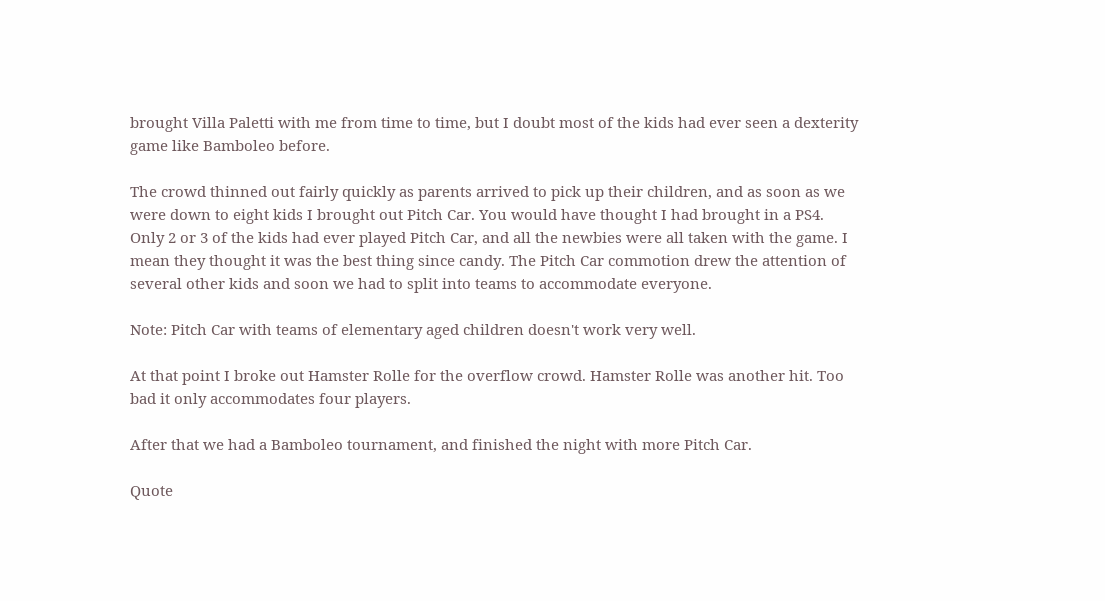brought Villa Paletti with me from time to time, but I doubt most of the kids had ever seen a dexterity game like Bamboleo before.

The crowd thinned out fairly quickly as parents arrived to pick up their children, and as soon as we were down to eight kids I brought out Pitch Car. You would have thought I had brought in a PS4. Only 2 or 3 of the kids had ever played Pitch Car, and all the newbies were all taken with the game. I mean they thought it was the best thing since candy. The Pitch Car commotion drew the attention of several other kids and soon we had to split into teams to accommodate everyone.

Note: Pitch Car with teams of elementary aged children doesn't work very well.

At that point I broke out Hamster Rolle for the overflow crowd. Hamster Rolle was another hit. Too bad it only accommodates four players.

After that we had a Bamboleo tournament, and finished the night with more Pitch Car.

Quote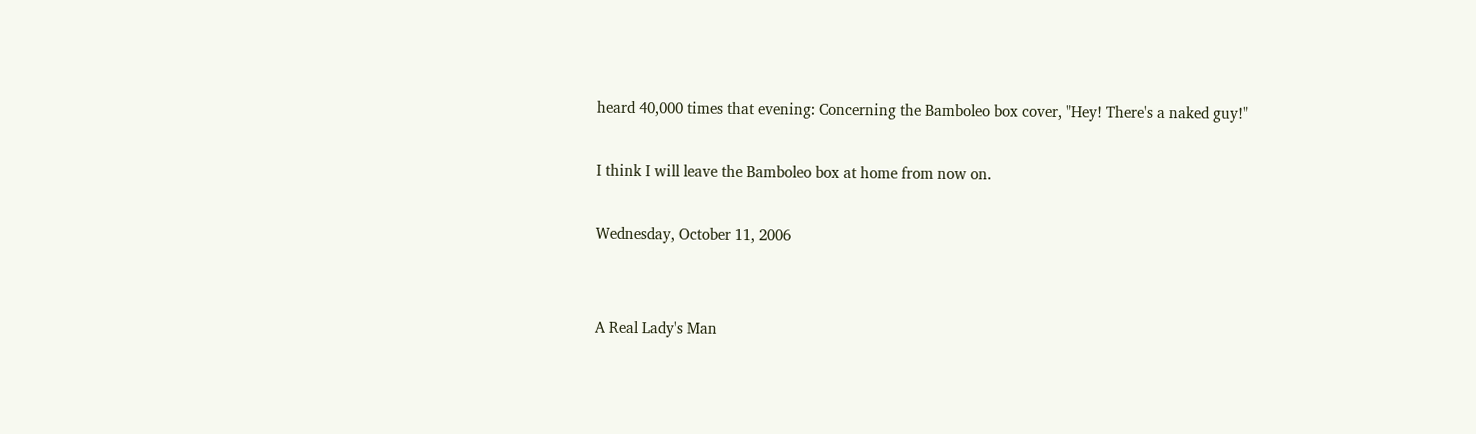heard 40,000 times that evening: Concerning the Bamboleo box cover, "Hey! There's a naked guy!"

I think I will leave the Bamboleo box at home from now on.

Wednesday, October 11, 2006


A Real Lady's Man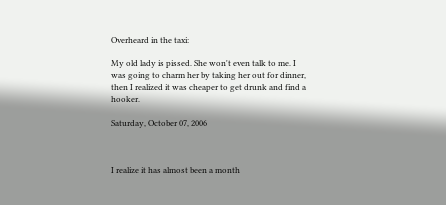Overheard in the taxi:

My old lady is pissed. She won't even talk to me. I was going to charm her by taking her out for dinner, then I realized it was cheaper to get drunk and find a hooker.

Saturday, October 07, 2006



I realize it has almost been a month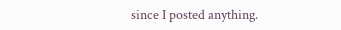since I posted anything.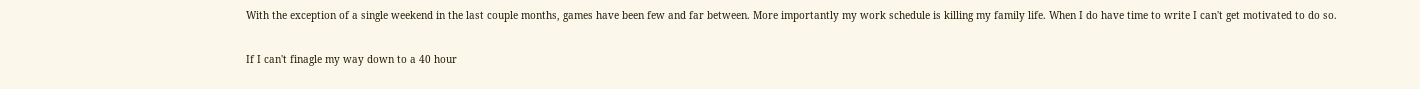With the exception of a single weekend in the last couple months, games have been few and far between. More importantly my work schedule is killing my family life. When I do have time to write I can't get motivated to do so.

If I can't finagle my way down to a 40 hour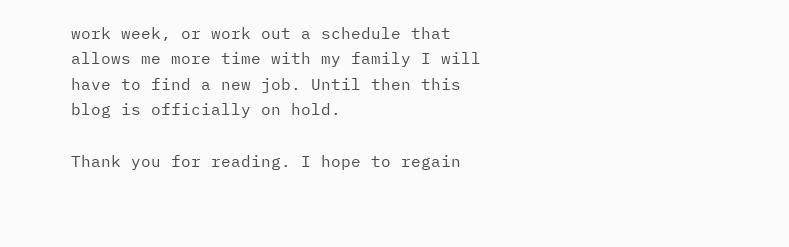work week, or work out a schedule that allows me more time with my family I will have to find a new job. Until then this blog is officially on hold.

Thank you for reading. I hope to regain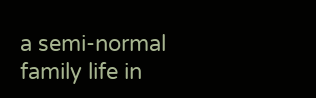a semi-normal family life in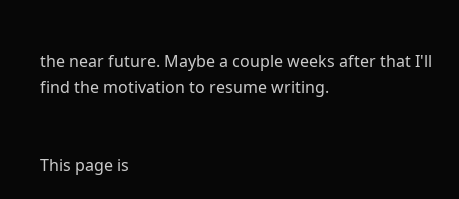the near future. Maybe a couple weeks after that I'll find the motivation to resume writing.


This page is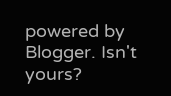powered by Blogger. Isn't yours?